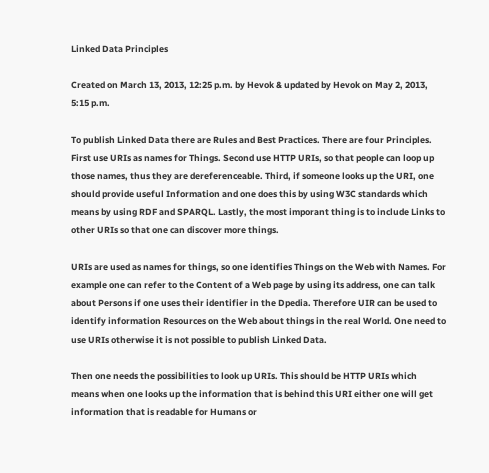Linked Data Principles

Created on March 13, 2013, 12:25 p.m. by Hevok & updated by Hevok on May 2, 2013, 5:15 p.m.

To publish Linked Data there are Rules and Best Practices. There are four Principles. First use URIs as names for Things. Second use HTTP URIs, so that people can loop up those names, thus they are dereferenceable. Third, if someone looks up the URI, one should provide useful Information and one does this by using W3C standards which means by using RDF and SPARQL. Lastly, the most imporant thing is to include Links to other URIs so that one can discover more things.

URIs are used as names for things, so one identifies Things on the Web with Names. For example one can refer to the Content of a Web page by using its address, one can talk about Persons if one uses their identifier in the Dpedia. Therefore UIR can be used to identify information Resources on the Web about things in the real World. One need to use URIs otherwise it is not possible to publish Linked Data.

Then one needs the possibilities to look up URIs. This should be HTTP URIs which means when one looks up the information that is behind this URI either one will get information that is readable for Humans or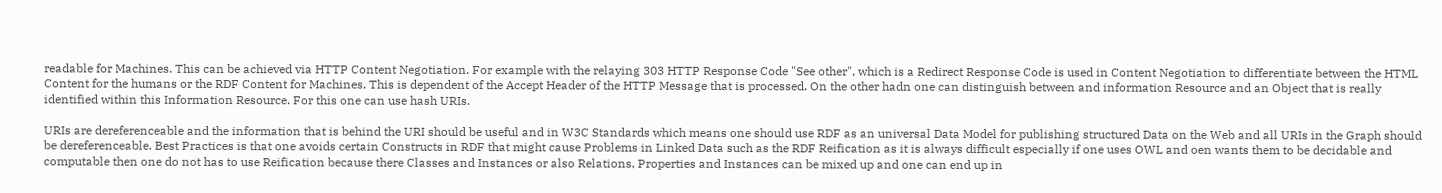readable for Machines. This can be achieved via HTTP Content Negotiation. For example with the relaying 303 HTTP Response Code "See other", which is a Redirect Response Code is used in Content Negotiation to differentiate between the HTML Content for the humans or the RDF Content for Machines. This is dependent of the Accept Header of the HTTP Message that is processed. On the other hadn one can distinguish between and information Resource and an Object that is really identified within this Information Resource. For this one can use hash URIs.

URIs are dereferenceable and the information that is behind the URI should be useful and in W3C Standards which means one should use RDF as an universal Data Model for publishing structured Data on the Web and all URIs in the Graph should be dereferenceable. Best Practices is that one avoids certain Constructs in RDF that might cause Problems in Linked Data such as the RDF Reification as it is always difficult especially if one uses OWL and oen wants them to be decidable and computable then one do not has to use Reification because there Classes and Instances or also Relations, Properties and Instances can be mixed up and one can end up in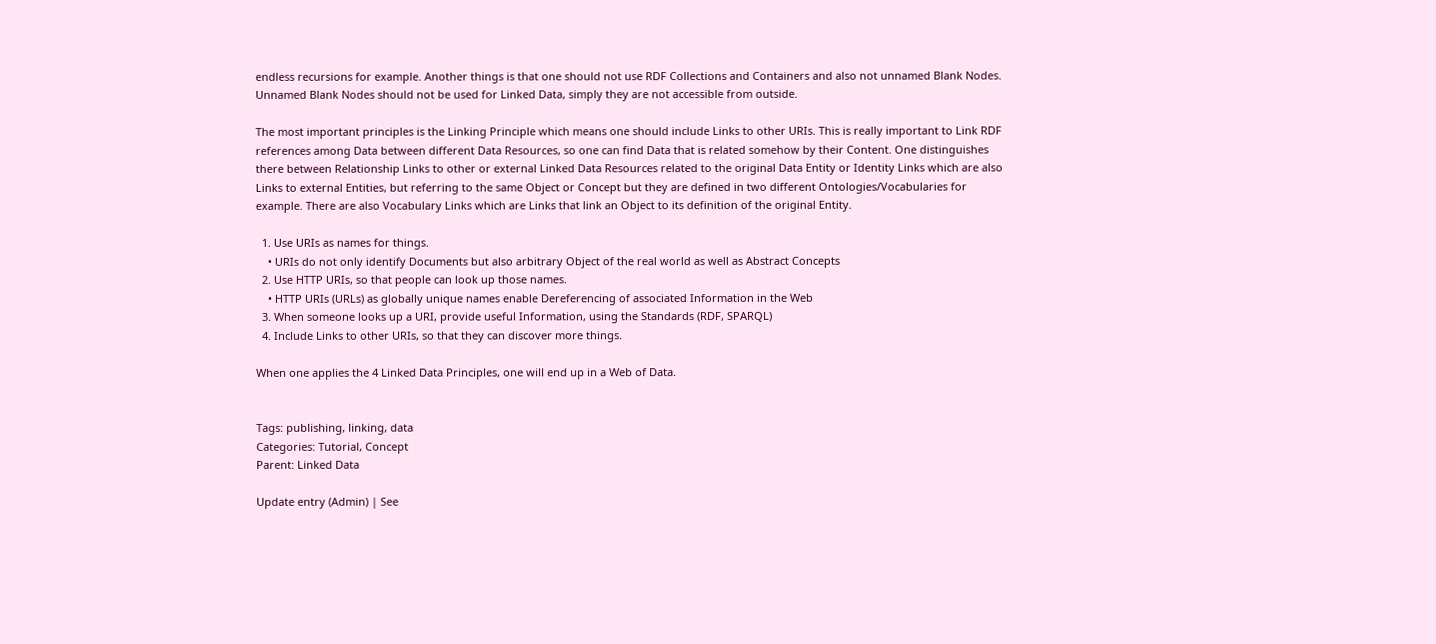endless recursions for example. Another things is that one should not use RDF Collections and Containers and also not unnamed Blank Nodes. Unnamed Blank Nodes should not be used for Linked Data, simply they are not accessible from outside.

The most important principles is the Linking Principle which means one should include Links to other URIs. This is really important to Link RDF references among Data between different Data Resources, so one can find Data that is related somehow by their Content. One distinguishes there between Relationship Links to other or external Linked Data Resources related to the original Data Entity or Identity Links which are also Links to external Entities, but referring to the same Object or Concept but they are defined in two different Ontologies/Vocabularies for example. There are also Vocabulary Links which are Links that link an Object to its definition of the original Entity.

  1. Use URIs as names for things.
    • URIs do not only identify Documents but also arbitrary Object of the real world as well as Abstract Concepts
  2. Use HTTP URIs, so that people can look up those names.
    • HTTP URIs (URLs) as globally unique names enable Dereferencing of associated Information in the Web
  3. When someone looks up a URI, provide useful Information, using the Standards (RDF, SPARQL)
  4. Include Links to other URIs, so that they can discover more things.

When one applies the 4 Linked Data Principles, one will end up in a Web of Data.


Tags: publishing, linking, data
Categories: Tutorial, Concept
Parent: Linked Data

Update entry (Admin) | See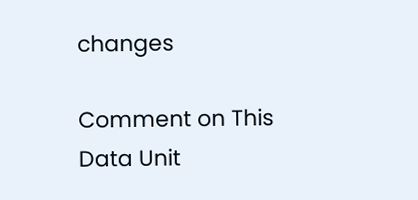changes

Comment on This Data Unit